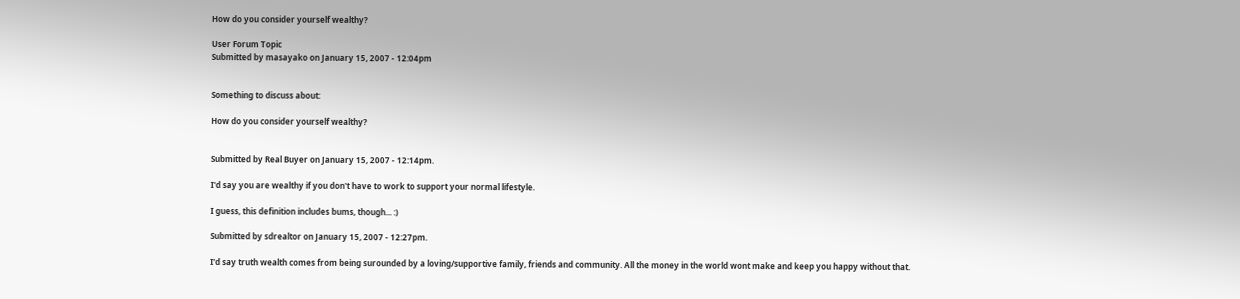How do you consider yourself wealthy?

User Forum Topic
Submitted by masayako on January 15, 2007 - 12:04pm


Something to discuss about:

How do you consider yourself wealthy?


Submitted by Real Buyer on January 15, 2007 - 12:14pm.

I'd say you are wealthy if you don't have to work to support your normal lifestyle.

I guess, this definition includes bums, though... :)

Submitted by sdrealtor on January 15, 2007 - 12:27pm.

I'd say truth wealth comes from being surounded by a loving/supportive family, friends and community. All the money in the world wont make and keep you happy without that.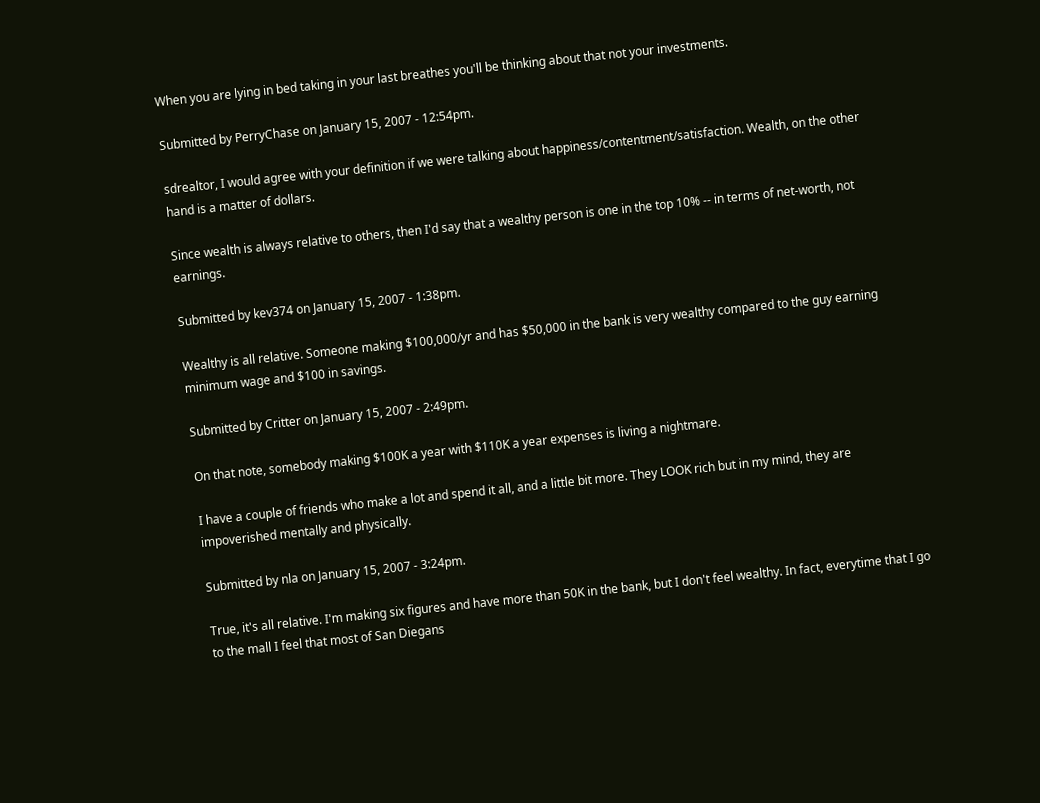When you are lying in bed taking in your last breathes you'll be thinking about that not your investments.

Submitted by PerryChase on January 15, 2007 - 12:54pm.

sdrealtor, I would agree with your definition if we were talking about happiness/contentment/satisfaction. Wealth, on the other hand is a matter of dollars.

Since wealth is always relative to others, then I'd say that a wealthy person is one in the top 10% -- in terms of net-worth, not earnings.

Submitted by kev374 on January 15, 2007 - 1:38pm.

Wealthy is all relative. Someone making $100,000/yr and has $50,000 in the bank is very wealthy compared to the guy earning minimum wage and $100 in savings.

Submitted by Critter on January 15, 2007 - 2:49pm.

On that note, somebody making $100K a year with $110K a year expenses is living a nightmare.

I have a couple of friends who make a lot and spend it all, and a little bit more. They LOOK rich but in my mind, they are impoverished mentally and physically.

Submitted by nla on January 15, 2007 - 3:24pm.

True, it's all relative. I'm making six figures and have more than 50K in the bank, but I don't feel wealthy. In fact, everytime that I go to the mall I feel that most of San Diegans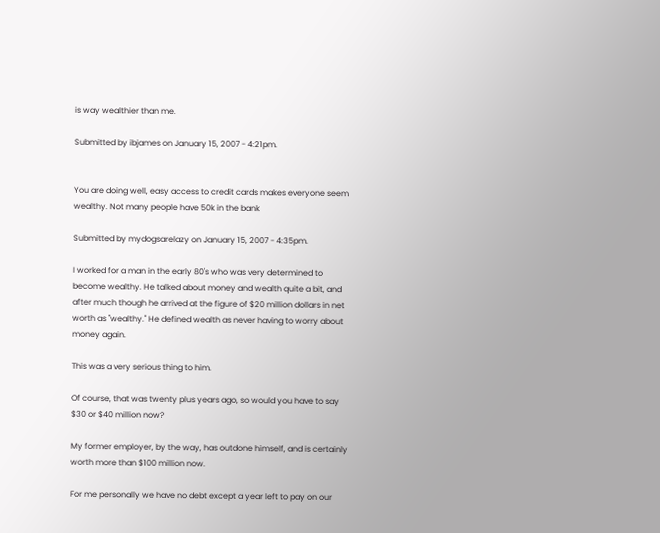is way wealthier than me.

Submitted by ibjames on January 15, 2007 - 4:21pm.


You are doing well, easy access to credit cards makes everyone seem wealthy. Not many people have 50k in the bank

Submitted by mydogsarelazy on January 15, 2007 - 4:35pm.

I worked for a man in the early 80's who was very determined to become wealthy. He talked about money and wealth quite a bit, and after much though he arrived at the figure of $20 million dollars in net worth as "wealthy." He defined wealth as never having to worry about money again.

This was a very serious thing to him.

Of course, that was twenty plus years ago, so would you have to say $30 or $40 million now?

My former employer, by the way, has outdone himself, and is certainly worth more than $100 million now.

For me personally we have no debt except a year left to pay on our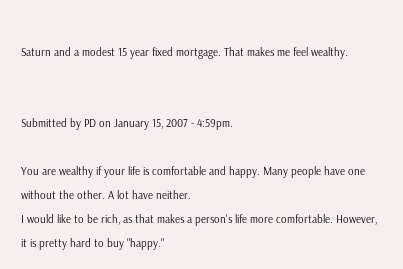Saturn and a modest 15 year fixed mortgage. That makes me feel wealthy.


Submitted by PD on January 15, 2007 - 4:59pm.

You are wealthy if your life is comfortable and happy. Many people have one without the other. A lot have neither.
I would like to be rich, as that makes a person's life more comfortable. However, it is pretty hard to buy "happy."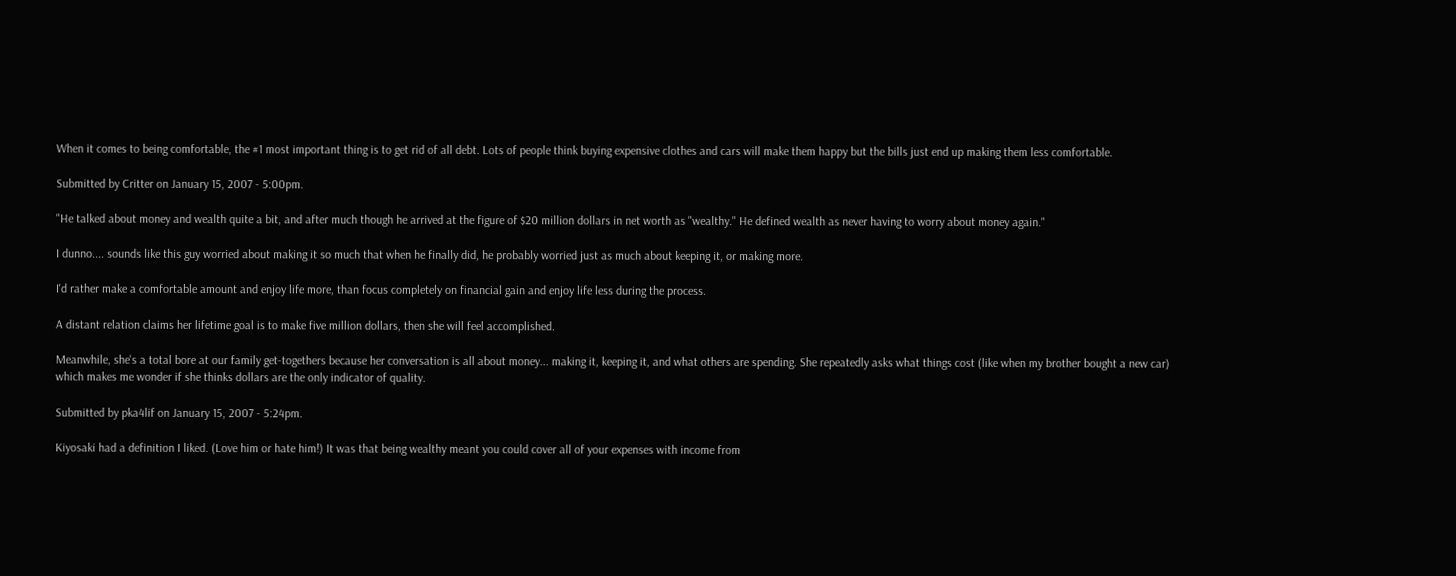When it comes to being comfortable, the #1 most important thing is to get rid of all debt. Lots of people think buying expensive clothes and cars will make them happy but the bills just end up making them less comfortable.

Submitted by Critter on January 15, 2007 - 5:00pm.

"He talked about money and wealth quite a bit, and after much though he arrived at the figure of $20 million dollars in net worth as "wealthy." He defined wealth as never having to worry about money again."

I dunno.... sounds like this guy worried about making it so much that when he finally did, he probably worried just as much about keeping it, or making more.

I'd rather make a comfortable amount and enjoy life more, than focus completely on financial gain and enjoy life less during the process.

A distant relation claims her lifetime goal is to make five million dollars, then she will feel accomplished.

Meanwhile, she's a total bore at our family get-togethers because her conversation is all about money... making it, keeping it, and what others are spending. She repeatedly asks what things cost (like when my brother bought a new car) which makes me wonder if she thinks dollars are the only indicator of quality.

Submitted by pka4lif on January 15, 2007 - 5:24pm.

Kiyosaki had a definition I liked. (Love him or hate him!) It was that being wealthy meant you could cover all of your expenses with income from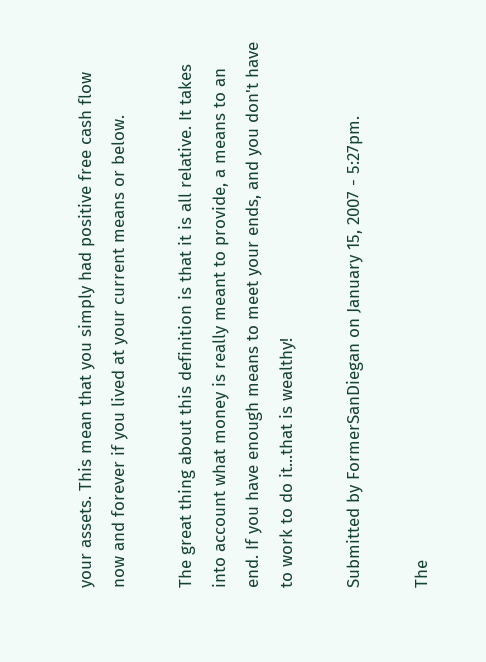your assets. This mean that you simply had positive free cash flow now and forever if you lived at your current means or below.

The great thing about this definition is that it is all relative. It takes into account what money is really meant to provide, a means to an end. If you have enough means to meet your ends, and you don't have to work to do it...that is wealthy!

Submitted by FormerSanDiegan on January 15, 2007 - 5:27pm.

The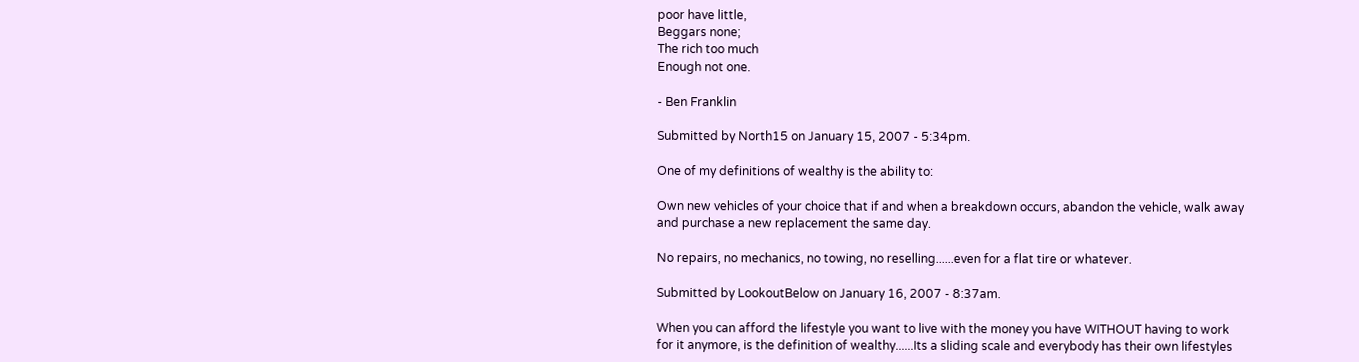poor have little,
Beggars none;
The rich too much
Enough not one.

- Ben Franklin

Submitted by North15 on January 15, 2007 - 5:34pm.

One of my definitions of wealthy is the ability to:

Own new vehicles of your choice that if and when a breakdown occurs, abandon the vehicle, walk away and purchase a new replacement the same day.

No repairs, no mechanics, no towing, no reselling......even for a flat tire or whatever.

Submitted by LookoutBelow on January 16, 2007 - 8:37am.

When you can afford the lifestyle you want to live with the money you have WITHOUT having to work for it anymore, is the definition of wealthy......Its a sliding scale and everybody has their own lifestyles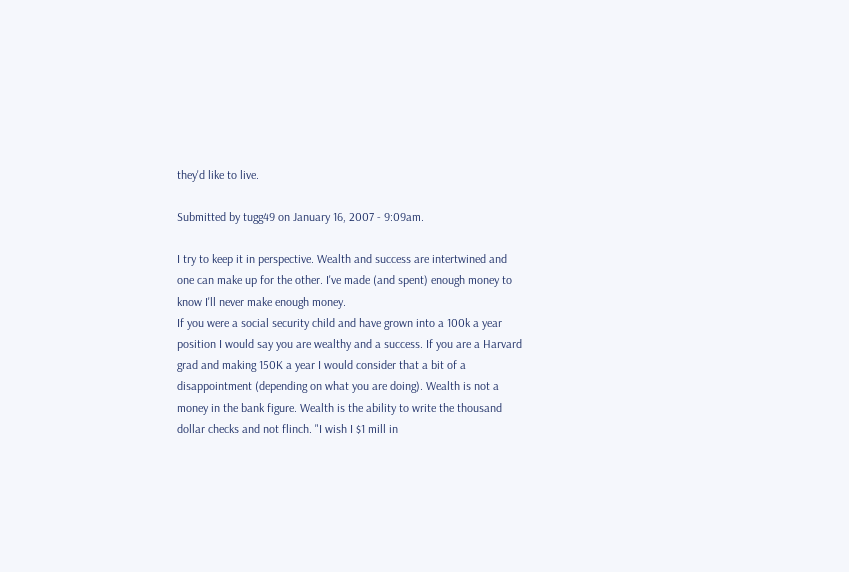they'd like to live.

Submitted by tugg49 on January 16, 2007 - 9:09am.

I try to keep it in perspective. Wealth and success are intertwined and one can make up for the other. I've made (and spent) enough money to know I'll never make enough money.
If you were a social security child and have grown into a 100k a year position I would say you are wealthy and a success. If you are a Harvard grad and making 150K a year I would consider that a bit of a disappointment (depending on what you are doing). Wealth is not a money in the bank figure. Wealth is the ability to write the thousand dollar checks and not flinch. "I wish I $1 mill in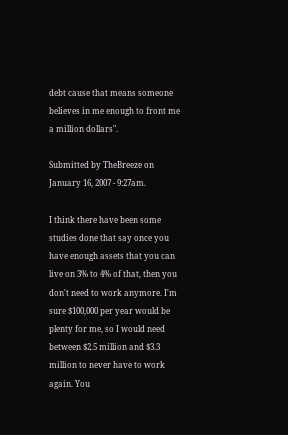debt cause that means someone believes in me enough to front me a million dollars".

Submitted by TheBreeze on January 16, 2007 - 9:27am.

I think there have been some studies done that say once you have enough assets that you can live on 3% to 4% of that, then you don't need to work anymore. I'm sure $100,000 per year would be plenty for me, so I would need between $2.5 million and $3.3 million to never have to work again. You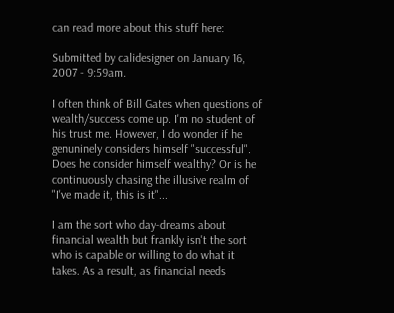can read more about this stuff here:

Submitted by calidesigner on January 16, 2007 - 9:59am.

I often think of Bill Gates when questions of wealth/success come up. I'm no student of his trust me. However, I do wonder if he genuninely considers himself "successful". Does he consider himself wealthy? Or is he continuously chasing the illusive realm of "I've made it, this is it"...

I am the sort who day-dreams about financial wealth but frankly isn't the sort who is capable or willing to do what it takes. As a result, as financial needs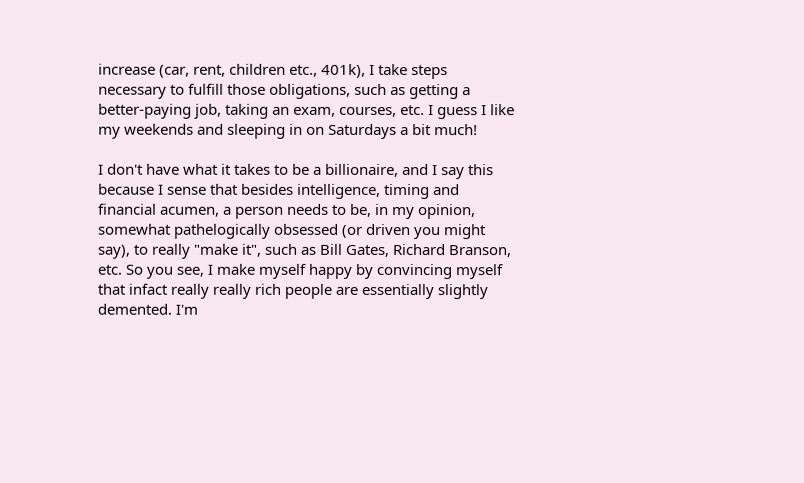increase (car, rent, children etc., 401k), I take steps necessary to fulfill those obligations, such as getting a better-paying job, taking an exam, courses, etc. I guess I like my weekends and sleeping in on Saturdays a bit much!

I don't have what it takes to be a billionaire, and I say this because I sense that besides intelligence, timing and financial acumen, a person needs to be, in my opinion, somewhat pathelogically obsessed (or driven you might say), to really "make it", such as Bill Gates, Richard Branson, etc. So you see, I make myself happy by convincing myself that infact really really rich people are essentially slightly demented. I'm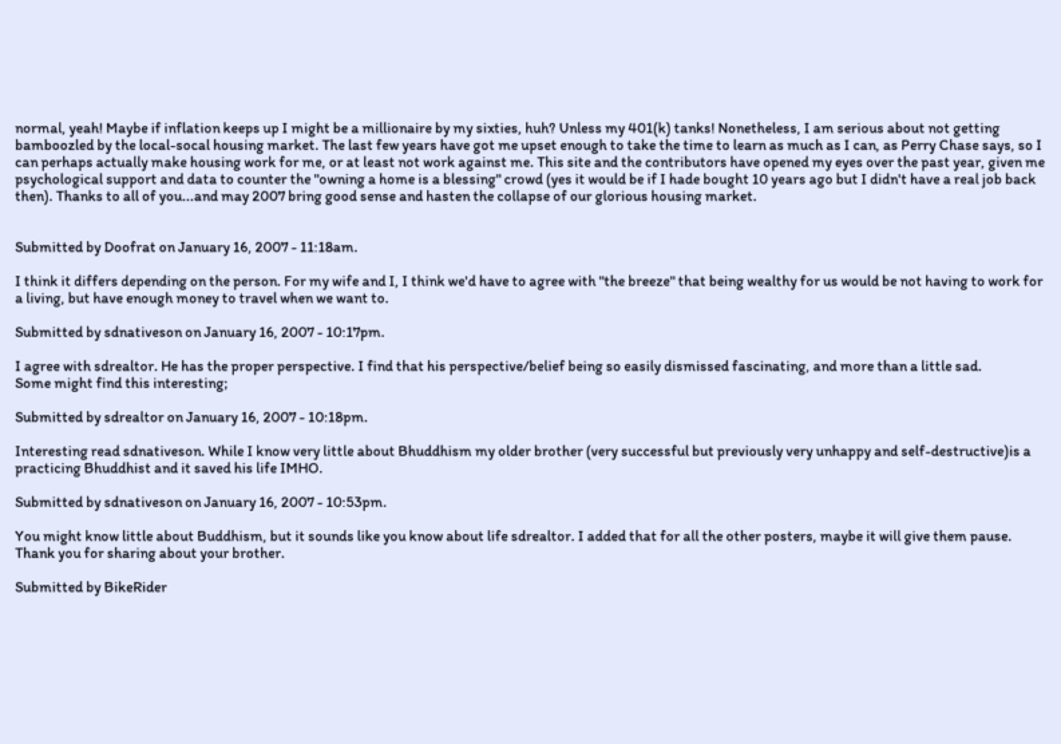normal, yeah! Maybe if inflation keeps up I might be a millionaire by my sixties, huh? Unless my 401(k) tanks! Nonetheless, I am serious about not getting bamboozled by the local-socal housing market. The last few years have got me upset enough to take the time to learn as much as I can, as Perry Chase says, so I can perhaps actually make housing work for me, or at least not work against me. This site and the contributors have opened my eyes over the past year, given me psychological support and data to counter the "owning a home is a blessing" crowd (yes it would be if I hade bought 10 years ago but I didn't have a real job back then). Thanks to all of you...and may 2007 bring good sense and hasten the collapse of our glorious housing market.


Submitted by Doofrat on January 16, 2007 - 11:18am.

I think it differs depending on the person. For my wife and I, I think we'd have to agree with "the breeze" that being wealthy for us would be not having to work for a living, but have enough money to travel when we want to.

Submitted by sdnativeson on January 16, 2007 - 10:17pm.

I agree with sdrealtor. He has the proper perspective. I find that his perspective/belief being so easily dismissed fascinating, and more than a little sad.
Some might find this interesting;

Submitted by sdrealtor on January 16, 2007 - 10:18pm.

Interesting read sdnativeson. While I know very little about Bhuddhism my older brother (very successful but previously very unhappy and self-destructive)is a practicing Bhuddhist and it saved his life IMHO.

Submitted by sdnativeson on January 16, 2007 - 10:53pm.

You might know little about Buddhism, but it sounds like you know about life sdrealtor. I added that for all the other posters, maybe it will give them pause.
Thank you for sharing about your brother.

Submitted by BikeRider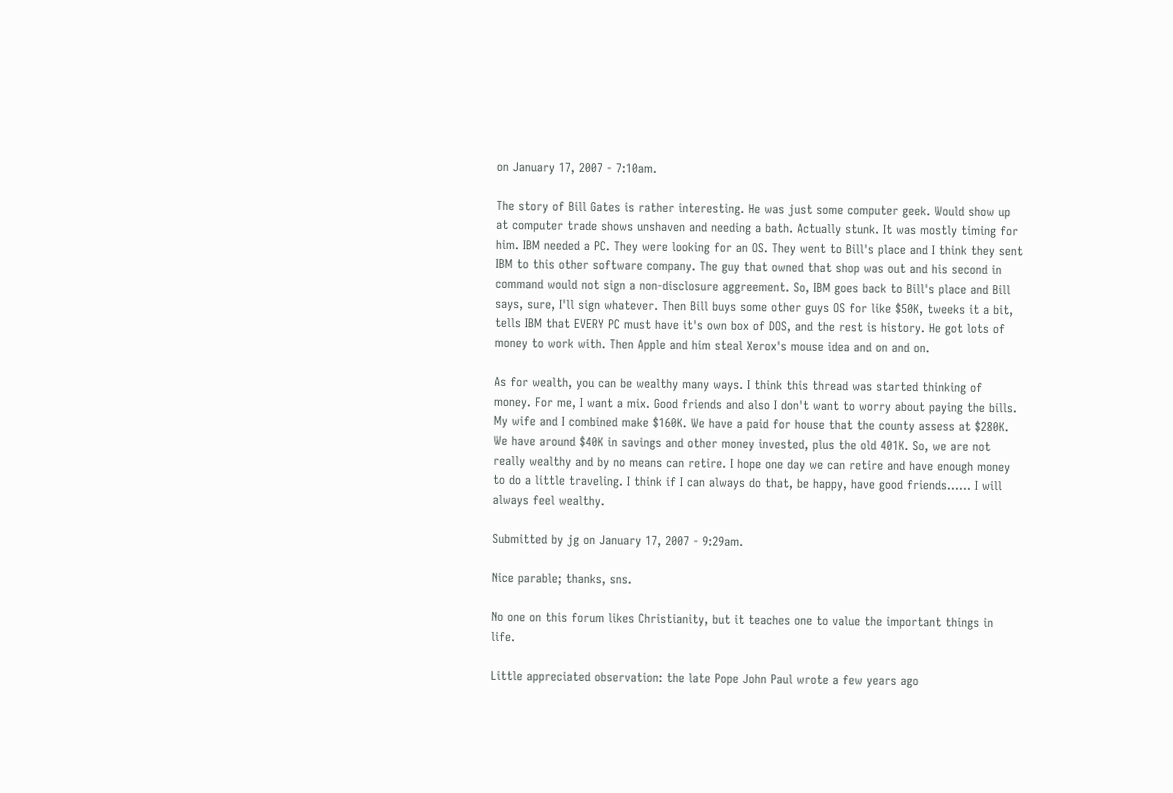on January 17, 2007 - 7:10am.

The story of Bill Gates is rather interesting. He was just some computer geek. Would show up at computer trade shows unshaven and needing a bath. Actually stunk. It was mostly timing for him. IBM needed a PC. They were looking for an OS. They went to Bill's place and I think they sent IBM to this other software company. The guy that owned that shop was out and his second in command would not sign a non-disclosure aggreement. So, IBM goes back to Bill's place and Bill says, sure, I'll sign whatever. Then Bill buys some other guys OS for like $50K, tweeks it a bit, tells IBM that EVERY PC must have it's own box of DOS, and the rest is history. He got lots of money to work with. Then Apple and him steal Xerox's mouse idea and on and on.

As for wealth, you can be wealthy many ways. I think this thread was started thinking of money. For me, I want a mix. Good friends and also I don't want to worry about paying the bills. My wife and I combined make $160K. We have a paid for house that the county assess at $280K. We have around $40K in savings and other money invested, plus the old 401K. So, we are not really wealthy and by no means can retire. I hope one day we can retire and have enough money to do a little traveling. I think if I can always do that, be happy, have good friends...... I will always feel wealthy.

Submitted by jg on January 17, 2007 - 9:29am.

Nice parable; thanks, sns.

No one on this forum likes Christianity, but it teaches one to value the important things in life.

Little appreciated observation: the late Pope John Paul wrote a few years ago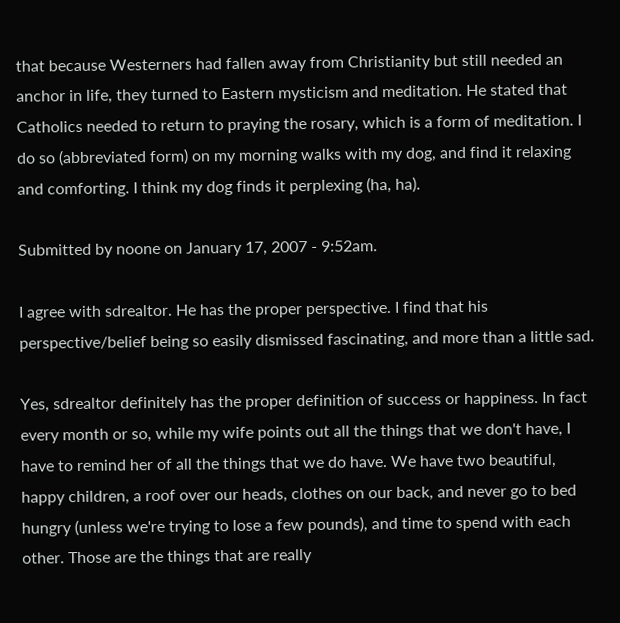that because Westerners had fallen away from Christianity but still needed an anchor in life, they turned to Eastern mysticism and meditation. He stated that Catholics needed to return to praying the rosary, which is a form of meditation. I do so (abbreviated form) on my morning walks with my dog, and find it relaxing and comforting. I think my dog finds it perplexing (ha, ha).

Submitted by noone on January 17, 2007 - 9:52am.

I agree with sdrealtor. He has the proper perspective. I find that his perspective/belief being so easily dismissed fascinating, and more than a little sad.

Yes, sdrealtor definitely has the proper definition of success or happiness. In fact every month or so, while my wife points out all the things that we don't have, I have to remind her of all the things that we do have. We have two beautiful, happy children, a roof over our heads, clothes on our back, and never go to bed hungry (unless we're trying to lose a few pounds), and time to spend with each other. Those are the things that are really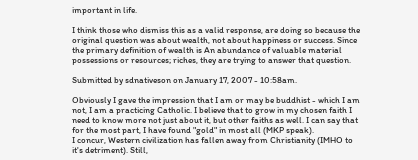important in life.

I think those who dismiss this as a valid response, are doing so because the original question was about wealth, not about happiness or success. Since the primary definition of wealth is An abundance of valuable material possessions or resources; riches, they are trying to answer that question.

Submitted by sdnativeson on January 17, 2007 - 10:58am.

Obviously I gave the impression that I am or may be buddhist - which I am not, I am a practicing Catholic. I believe that to grow in my chosen faith I need to know more not just about it, but other faiths as well. I can say that for the most part, I have found "gold" in most all (MKP speak).
I concur, Western civilization has fallen away from Christianity (IMHO to it's detriment). Still,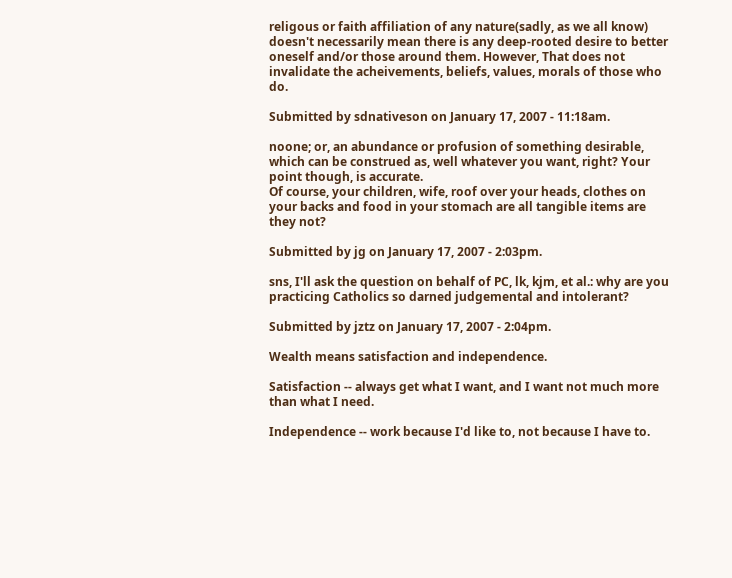religous or faith affiliation of any nature(sadly, as we all know) doesn't necessarily mean there is any deep-rooted desire to better oneself and/or those around them. However, That does not invalidate the acheivements, beliefs, values, morals of those who do.

Submitted by sdnativeson on January 17, 2007 - 11:18am.

noone; or, an abundance or profusion of something desirable, which can be construed as, well whatever you want, right? Your point though, is accurate.
Of course, your children, wife, roof over your heads, clothes on your backs and food in your stomach are all tangible items are they not?

Submitted by jg on January 17, 2007 - 2:03pm.

sns, I'll ask the question on behalf of PC, lk, kjm, et al.: why are you practicing Catholics so darned judgemental and intolerant?

Submitted by jztz on January 17, 2007 - 2:04pm.

Wealth means satisfaction and independence.

Satisfaction -- always get what I want, and I want not much more than what I need.

Independence -- work because I'd like to, not because I have to.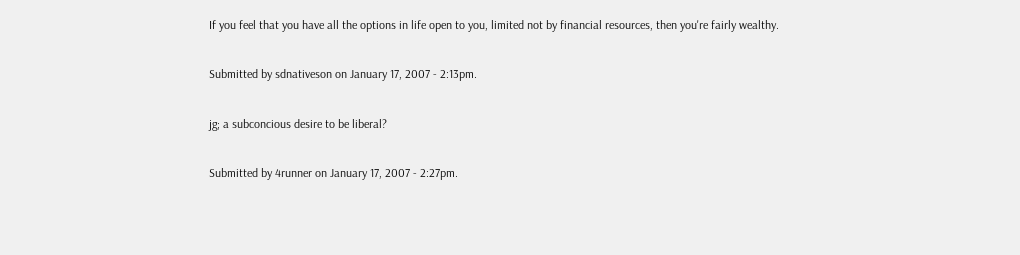If you feel that you have all the options in life open to you, limited not by financial resources, then you're fairly wealthy.

Submitted by sdnativeson on January 17, 2007 - 2:13pm.

jg; a subconcious desire to be liberal?

Submitted by 4runner on January 17, 2007 - 2:27pm.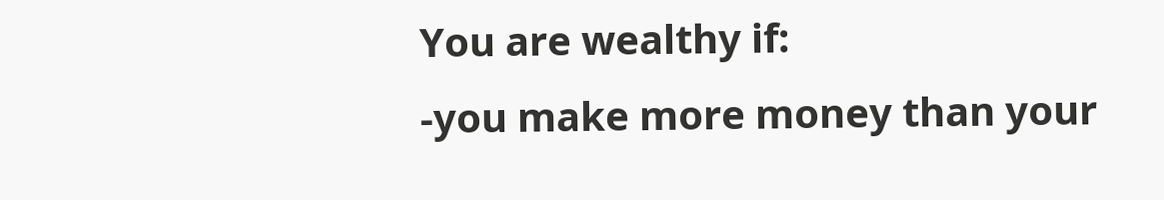You are wealthy if:
-you make more money than your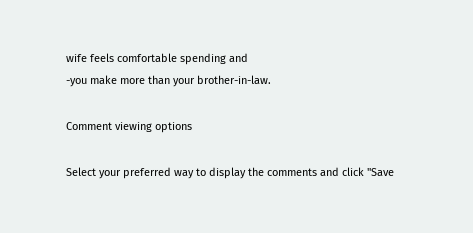wife feels comfortable spending and
-you make more than your brother-in-law.

Comment viewing options

Select your preferred way to display the comments and click "Save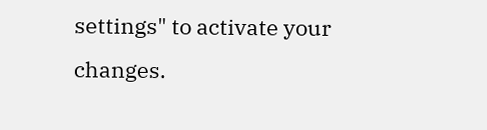settings" to activate your changes.